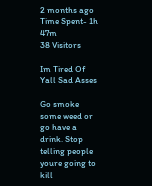2 months ago
Time Spent- 1h 47m
38 Visitors

Im Tired Of Yall Sad Asses

Go smoke some weed or go have a drink. Stop telling people youre going to kill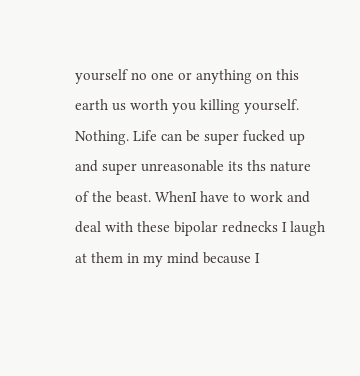yourself no one or anything on this earth us worth you killing yourself. Nothing. Life can be super fucked up and super unreasonable its ths nature of the beast. WhenI have to work and deal with these bipolar rednecks I laugh at them in my mind because I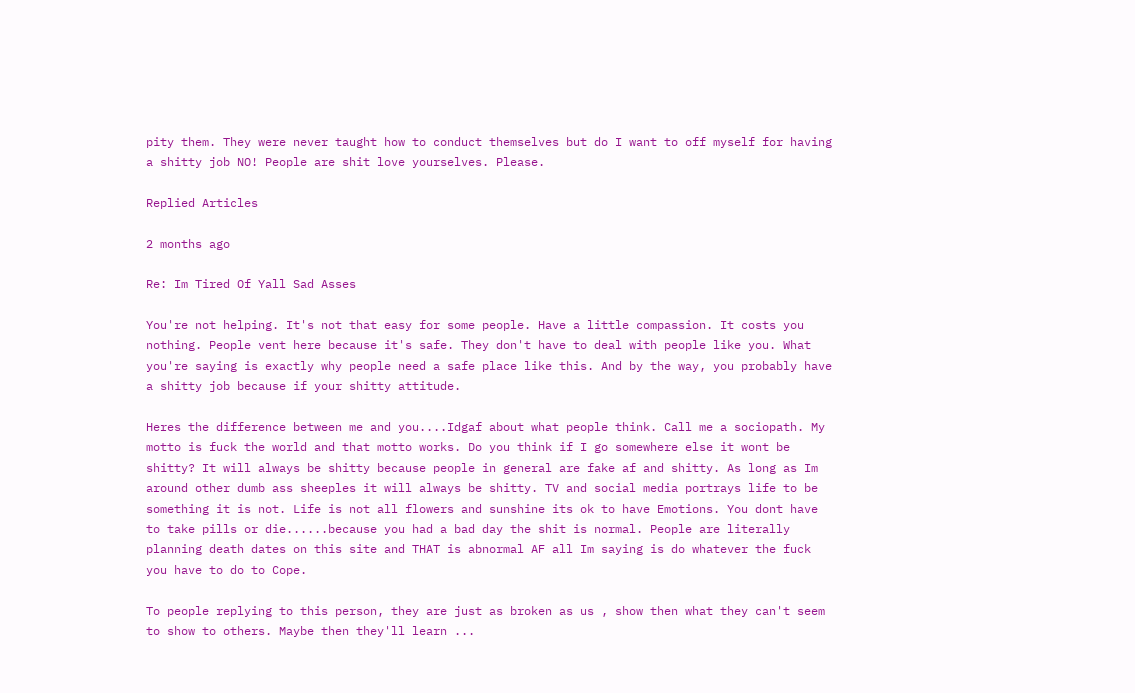pity them. They were never taught how to conduct themselves but do I want to off myself for having a shitty job NO! People are shit love yourselves. Please.

Replied Articles

2 months ago

Re: Im Tired Of Yall Sad Asses

You're not helping. It's not that easy for some people. Have a little compassion. It costs you nothing. People vent here because it's safe. They don't have to deal with people like you. What you're saying is exactly why people need a safe place like this. And by the way, you probably have a shitty job because if your shitty attitude.

Heres the difference between me and you....Idgaf about what people think. Call me a sociopath. My motto is fuck the world and that motto works. Do you think if I go somewhere else it wont be shitty? It will always be shitty because people in general are fake af and shitty. As long as Im around other dumb ass sheeples it will always be shitty. TV and social media portrays life to be something it is not. Life is not all flowers and sunshine its ok to have Emotions. You dont have to take pills or die......because you had a bad day the shit is normal. People are literally planning death dates on this site and THAT is abnormal AF all Im saying is do whatever the fuck you have to do to Cope.

To people replying to this person, they are just as broken as us , show then what they can't seem to show to others. Maybe then they'll learn ...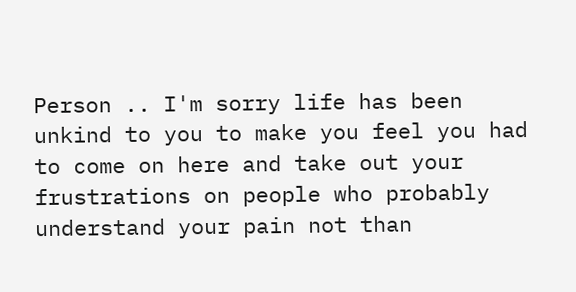Person .. I'm sorry life has been unkind to you to make you feel you had to come on here and take out your frustrations on people who probably understand your pain not than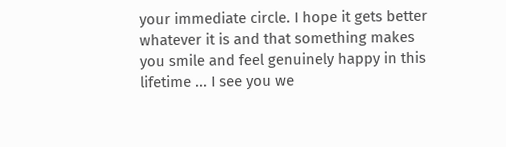your immediate circle. I hope it gets better whatever it is and that something makes you smile and feel genuinely happy in this lifetime ... I see you we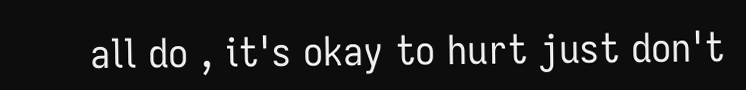all do , it's okay to hurt just don't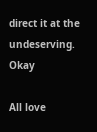direct it at the undeserving. Okay

All love